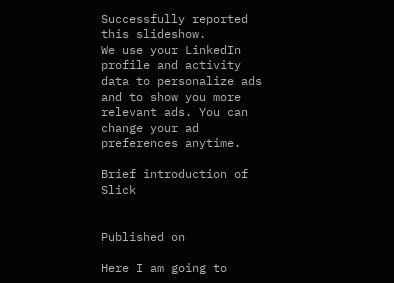Successfully reported this slideshow.
We use your LinkedIn profile and activity data to personalize ads and to show you more relevant ads. You can change your ad preferences anytime.

Brief introduction of Slick


Published on

Here I am going to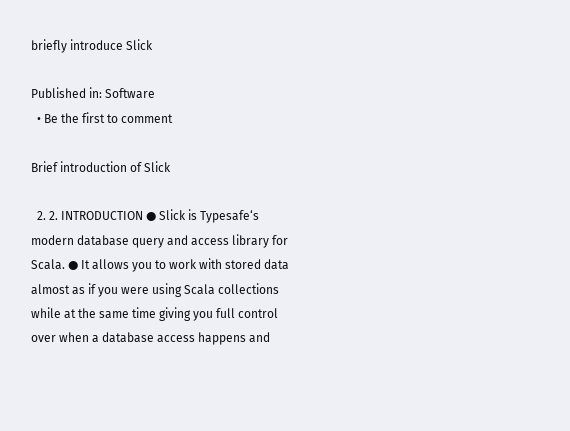briefly introduce Slick

Published in: Software
  • Be the first to comment

Brief introduction of Slick

  2. 2. INTRODUCTION ● Slick is Typesafe‘s modern database query and access library for Scala. ● It allows you to work with stored data almost as if you were using Scala collections while at the same time giving you full control over when a database access happens and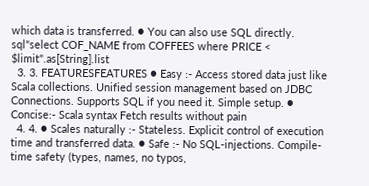which data is transferred. ● You can also use SQL directly. sql"select COF_NAME from COFFEES where PRICE < $limit".as[String].list
  3. 3. FEATURESFEATURES ● Easy :- Access stored data just like Scala collections. Unified session management based on JDBC Connections. Supports SQL if you need it. Simple setup. ● Concise:- Scala syntax Fetch results without pain
  4. 4. ● Scales naturally :- Stateless. Explicit control of execution time and transferred data. ● Safe :- No SQL-injections. Compile-time safety (types, names, no typos,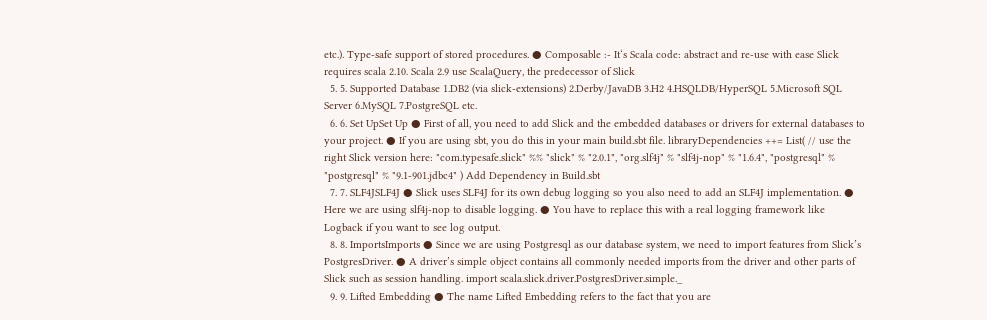etc.). Type-safe support of stored procedures. ● Composable :- It‘s Scala code: abstract and re-use with ease Slick requires scala 2.10. Scala 2.9 use ScalaQuery, the predecessor of Slick
  5. 5. Supported Database 1.DB2 (via slick-extensions) 2.Derby/JavaDB 3.H2 4.HSQLDB/HyperSQL 5.Microsoft SQL Server 6.MySQL 7.PostgreSQL etc.
  6. 6. Set UpSet Up ● First of all, you need to add Slick and the embedded databases or drivers for external databases to your project. ● If you are using sbt, you do this in your main build.sbt file. libraryDependencies ++= List( // use the right Slick version here: "com.typesafe.slick" %% "slick" % "2.0.1", "org.slf4j" % "slf4j-nop" % "1.6.4", "postgresql" % "postgresql" % "9.1-901.jdbc4" ) Add Dependency in Build.sbt
  7. 7. SLF4JSLF4J ● Slick uses SLF4J for its own debug logging so you also need to add an SLF4J implementation. ● Here we are using slf4j-nop to disable logging. ● You have to replace this with a real logging framework like Logback if you want to see log output.
  8. 8. ImportsImports ● Since we are using Postgresql as our database system, we need to import features from Slick’s PostgresDriver. ● A driver’s simple object contains all commonly needed imports from the driver and other parts of Slick such as session handling. import scala.slick.driver.PostgresDriver.simple._
  9. 9. Lifted Embedding ● The name Lifted Embedding refers to the fact that you are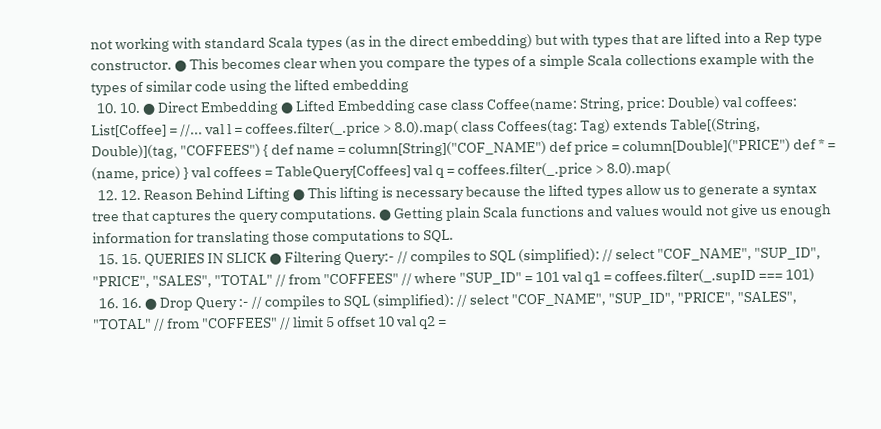not working with standard Scala types (as in the direct embedding) but with types that are lifted into a Rep type constructor. ● This becomes clear when you compare the types of a simple Scala collections example with the types of similar code using the lifted embedding
  10. 10. ● Direct Embedding ● Lifted Embedding case class Coffee(name: String, price: Double) val coffees: List[Coffee] = //... val l = coffees.filter(_.price > 8.0).map( class Coffees(tag: Tag) extends Table[(String, Double)](tag, "COFFEES") { def name = column[String]("COF_NAME") def price = column[Double]("PRICE") def * = (name, price) } val coffees = TableQuery[Coffees] val q = coffees.filter(_.price > 8.0).map(
  12. 12. Reason Behind Lifting ● This lifting is necessary because the lifted types allow us to generate a syntax tree that captures the query computations. ● Getting plain Scala functions and values would not give us enough information for translating those computations to SQL.
  15. 15. QUERIES IN SLICK ● Filtering Query:- // compiles to SQL (simplified): // select "COF_NAME", "SUP_ID", "PRICE", "SALES", "TOTAL" // from "COFFEES" // where "SUP_ID" = 101 val q1 = coffees.filter(_.supID === 101)
  16. 16. ● Drop Query :- // compiles to SQL (simplified): // select "COF_NAME", "SUP_ID", "PRICE", "SALES", "TOTAL" // from "COFFEES" // limit 5 offset 10 val q2 =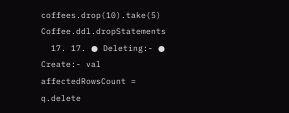coffees.drop(10).take(5) Coffee.ddl.dropStatements
  17. 17. ● Deleting:- ● Create:- val affectedRowsCount = q.delete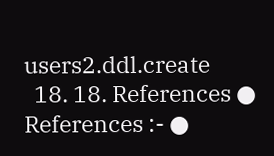users2.ddl.create
  18. 18. References ● References :- ●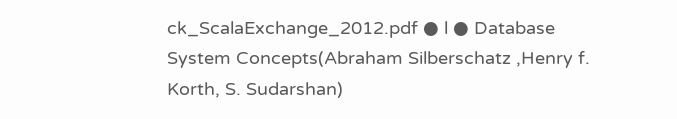ck_ScalaExchange_2012.pdf ● l ● Database System Concepts(Abraham Silberschatz ,Henry f. Korth, S. Sudarshan)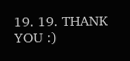19. 19. THANK YOU :)